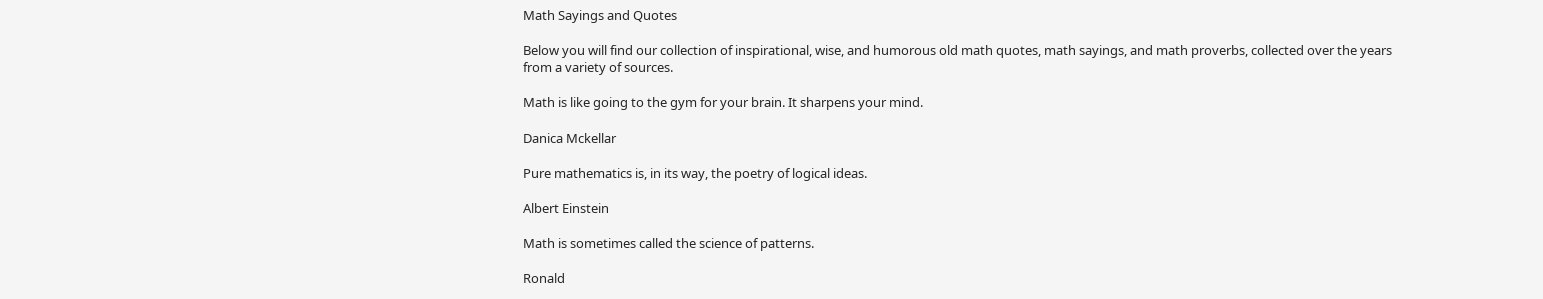Math Sayings and Quotes

Below you will find our collection of inspirational, wise, and humorous old math quotes, math sayings, and math proverbs, collected over the years from a variety of sources.

Math is like going to the gym for your brain. It sharpens your mind.

Danica Mckellar

Pure mathematics is, in its way, the poetry of logical ideas.

Albert Einstein

Math is sometimes called the science of patterns.

Ronald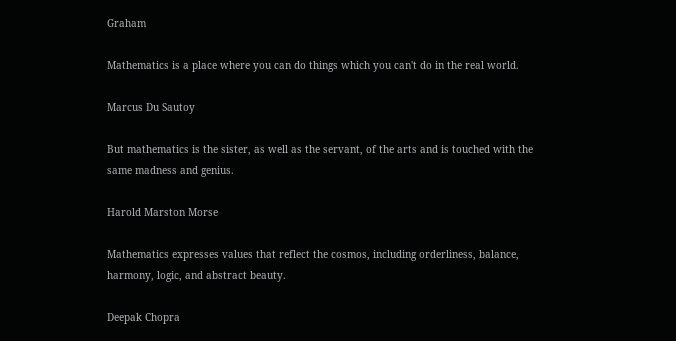Graham

Mathematics is a place where you can do things which you can't do in the real world.

Marcus Du Sautoy

But mathematics is the sister, as well as the servant, of the arts and is touched with the same madness and genius.

Harold Marston Morse

Mathematics expresses values that reflect the cosmos, including orderliness, balance, harmony, logic, and abstract beauty.

Deepak Chopra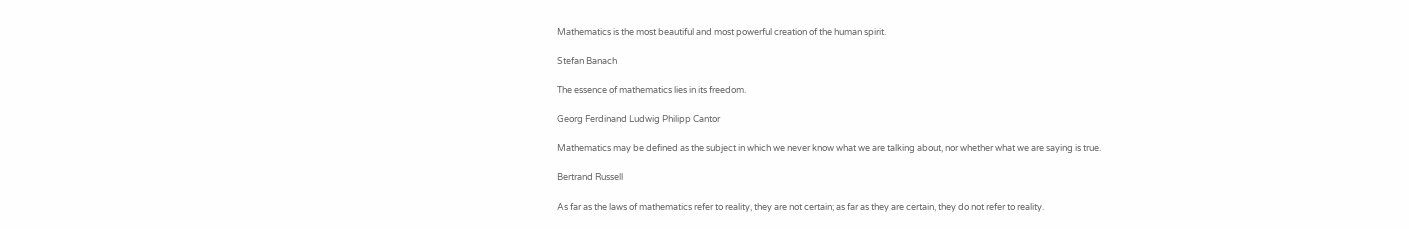Mathematics is the most beautiful and most powerful creation of the human spirit.

Stefan Banach

The essence of mathematics lies in its freedom.

Georg Ferdinand Ludwig Philipp Cantor

Mathematics may be defined as the subject in which we never know what we are talking about, nor whether what we are saying is true.

Bertrand Russell

As far as the laws of mathematics refer to reality, they are not certain; as far as they are certain, they do not refer to reality.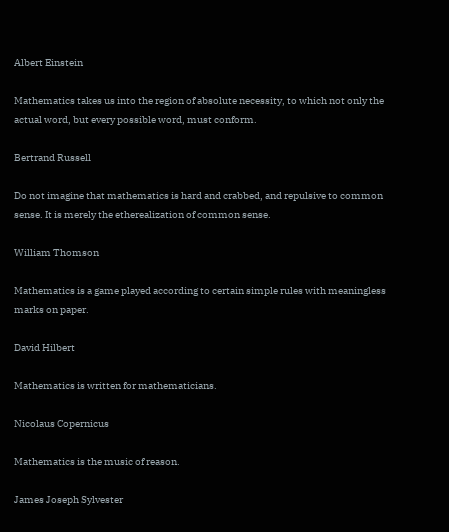Albert Einstein

Mathematics takes us into the region of absolute necessity, to which not only the actual word, but every possible word, must conform.

Bertrand Russell

Do not imagine that mathematics is hard and crabbed, and repulsive to common sense. It is merely the etherealization of common sense.

William Thomson

Mathematics is a game played according to certain simple rules with meaningless marks on paper.

David Hilbert

Mathematics is written for mathematicians.

Nicolaus Copernicus

Mathematics is the music of reason.

James Joseph Sylvester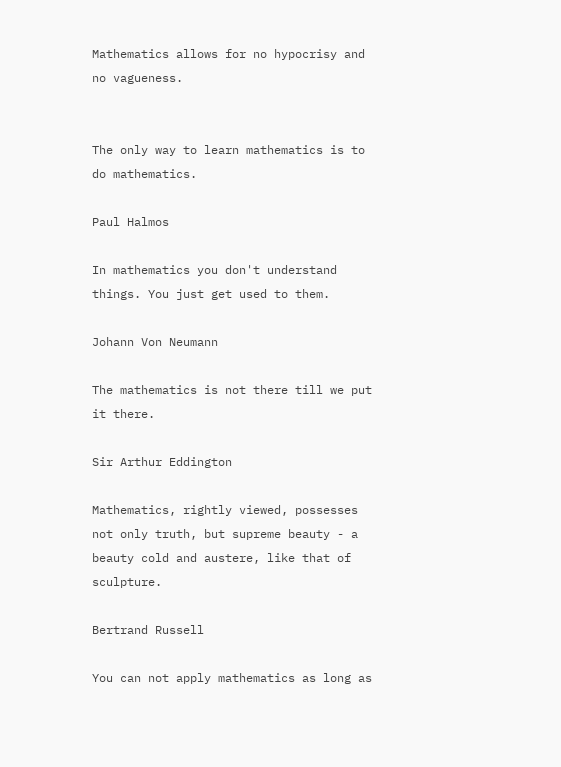Mathematics allows for no hypocrisy and no vagueness.


The only way to learn mathematics is to do mathematics.

Paul Halmos

In mathematics you don't understand things. You just get used to them.

Johann Von Neumann

The mathematics is not there till we put it there.

Sir Arthur Eddington

Mathematics, rightly viewed, possesses not only truth, but supreme beauty - a beauty cold and austere, like that of sculpture.

Bertrand Russell

You can not apply mathematics as long as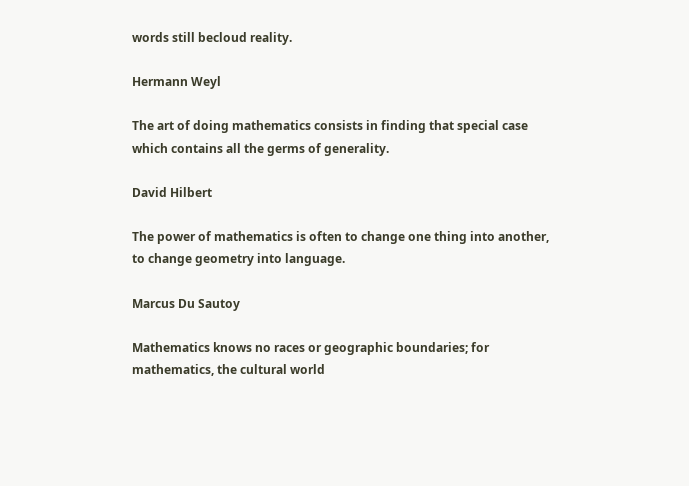words still becloud reality.

Hermann Weyl

The art of doing mathematics consists in finding that special case which contains all the germs of generality.

David Hilbert

The power of mathematics is often to change one thing into another, to change geometry into language.

Marcus Du Sautoy

Mathematics knows no races or geographic boundaries; for mathematics, the cultural world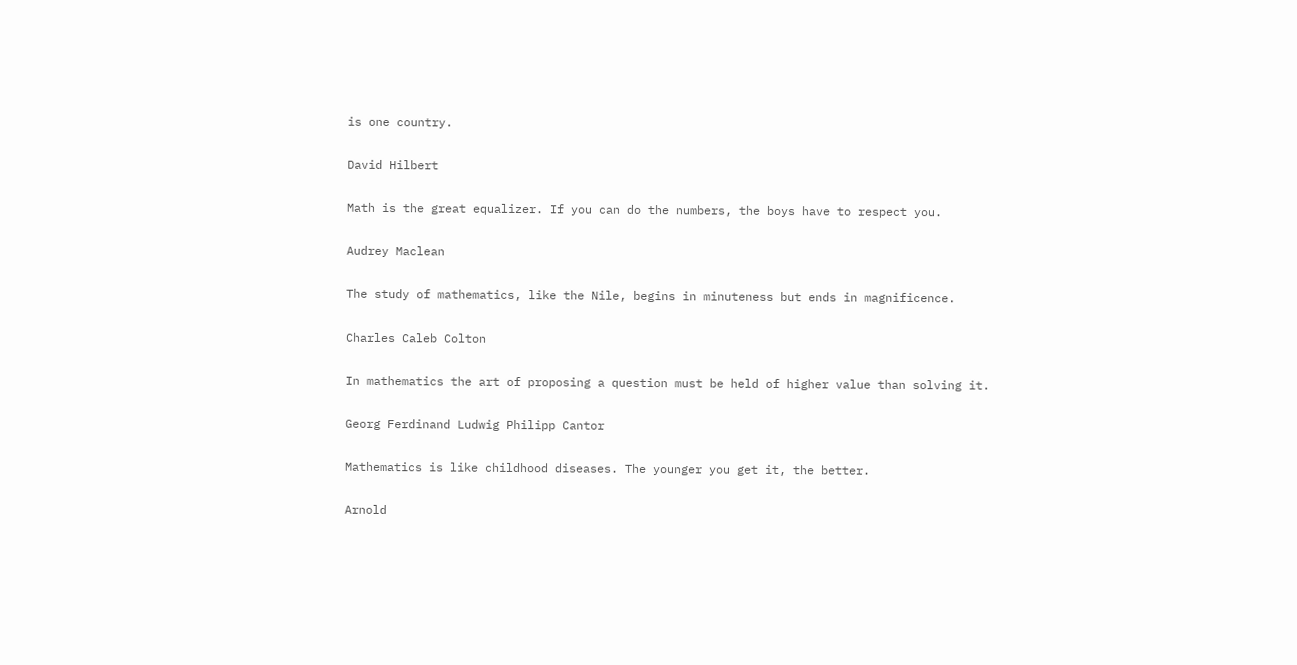is one country.

David Hilbert

Math is the great equalizer. If you can do the numbers, the boys have to respect you.

Audrey Maclean

The study of mathematics, like the Nile, begins in minuteness but ends in magnificence.

Charles Caleb Colton

In mathematics the art of proposing a question must be held of higher value than solving it.

Georg Ferdinand Ludwig Philipp Cantor

Mathematics is like childhood diseases. The younger you get it, the better.

Arnold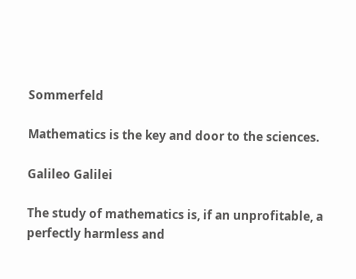Sommerfeld

Mathematics is the key and door to the sciences.

Galileo Galilei

The study of mathematics is, if an unprofitable, a perfectly harmless and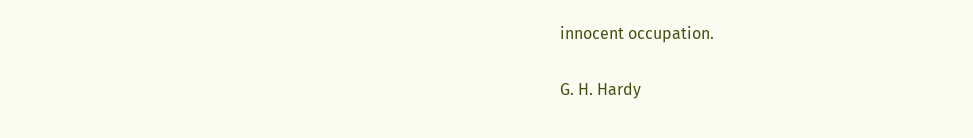innocent occupation.

G. H. Hardy